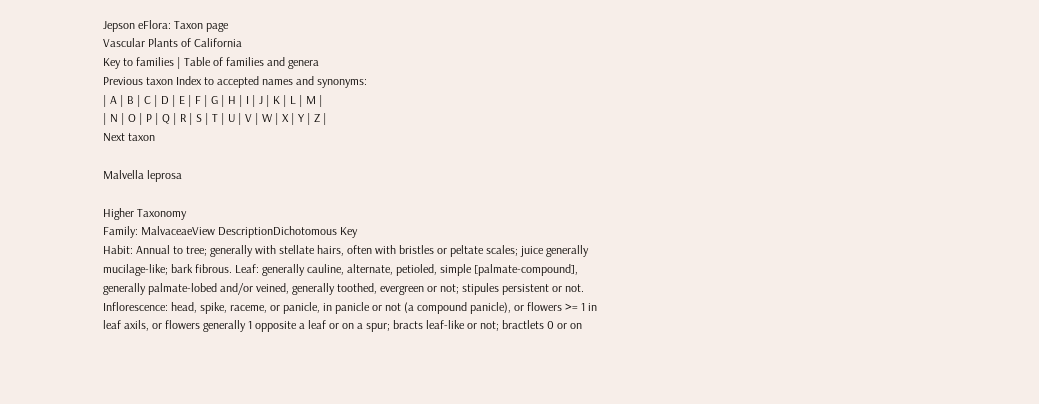Jepson eFlora: Taxon page
Vascular Plants of California
Key to families | Table of families and genera
Previous taxon Index to accepted names and synonyms:
| A | B | C | D | E | F | G | H | I | J | K | L | M |
| N | O | P | Q | R | S | T | U | V | W | X | Y | Z |
Next taxon

Malvella leprosa

Higher Taxonomy
Family: MalvaceaeView DescriptionDichotomous Key
Habit: Annual to tree; generally with stellate hairs, often with bristles or peltate scales; juice generally mucilage-like; bark fibrous. Leaf: generally cauline, alternate, petioled, simple [palmate-compound], generally palmate-lobed and/or veined, generally toothed, evergreen or not; stipules persistent or not. Inflorescence: head, spike, raceme, or panicle, in panicle or not (a compound panicle), or flowers >= 1 in leaf axils, or flowers generally 1 opposite a leaf or on a spur; bracts leaf-like or not; bractlets 0 or on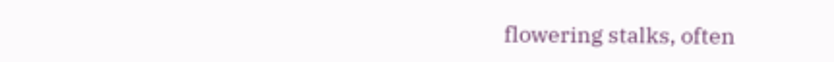flowering stalks, often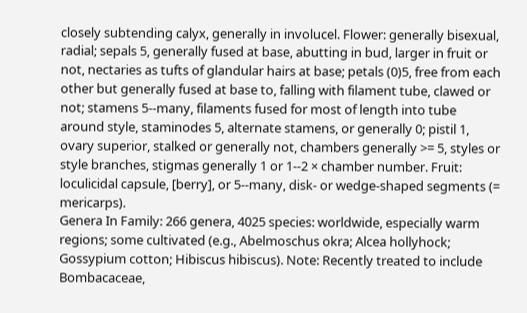closely subtending calyx, generally in involucel. Flower: generally bisexual, radial; sepals 5, generally fused at base, abutting in bud, larger in fruit or not, nectaries as tufts of glandular hairs at base; petals (0)5, free from each other but generally fused at base to, falling with filament tube, clawed or not; stamens 5--many, filaments fused for most of length into tube around style, staminodes 5, alternate stamens, or generally 0; pistil 1, ovary superior, stalked or generally not, chambers generally >= 5, styles or style branches, stigmas generally 1 or 1--2 × chamber number. Fruit: loculicidal capsule, [berry], or 5--many, disk- or wedge-shaped segments (= mericarps).
Genera In Family: 266 genera, 4025 species: worldwide, especially warm regions; some cultivated (e.g., Abelmoschus okra; Alcea hollyhock; Gossypium cotton; Hibiscus hibiscus). Note: Recently treated to include Bombacaceae,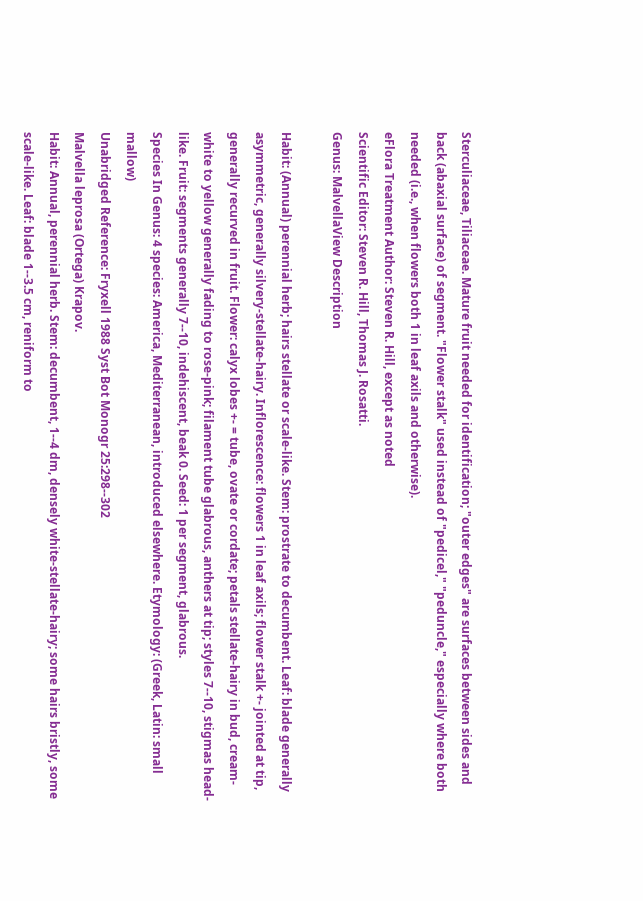Sterculiaceae, Tiliaceae. Mature fruit needed for identification; "outer edges" are surfaces between sides and back (abaxial surface) of segment. "Flower stalk" used instead of "pedicel," "peduncle," especially where both needed (i.e., when flowers both 1 in leaf axils and otherwise).
eFlora Treatment Author: Steven R. Hill, except as noted
Scientific Editor: Steven R. Hill, Thomas J. Rosatti.
Genus: MalvellaView Description

Habit: (Annual) perennial herb; hairs stellate or scale-like. Stem: prostrate to decumbent. Leaf: blade generally asymmetric, generally silvery-stellate-hairy. Inflorescence: flowers 1 in leaf axils; flower stalk +- jointed at tip, generally recurved in fruit. Flower: calyx lobes +- = tube, ovate or cordate; petals stellate-hairy in bud, cream-white to yellow generally fading to rose-pink; filament tube glabrous, anthers at tip; styles 7--10, stigmas head-like. Fruit: segments generally 7--10, indehiscent, beak 0. Seed: 1 per segment, glabrous.
Species In Genus: 4 species: America, Mediterranean, introduced elsewhere. Etymology: (Greek, Latin: small mallow)
Unabridged Reference: Fryxell 1988 Syst Bot Monogr 25:298--302
Malvella leprosa (Ortega) Krapov.
Habit: Annual, perennial herb. Stem: decumbent, 1--4 dm, densely white-stellate-hairy; some hairs bristly, some scale-like. Leaf: blade 1--3.5 cm, reniform to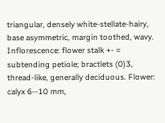triangular, densely white-stellate-hairy, base asymmetric, margin toothed, wavy. Inflorescence: flower stalk +- = subtending petiole; bractlets (0)3, thread-like, generally deciduous. Flower: calyx 6--10 mm,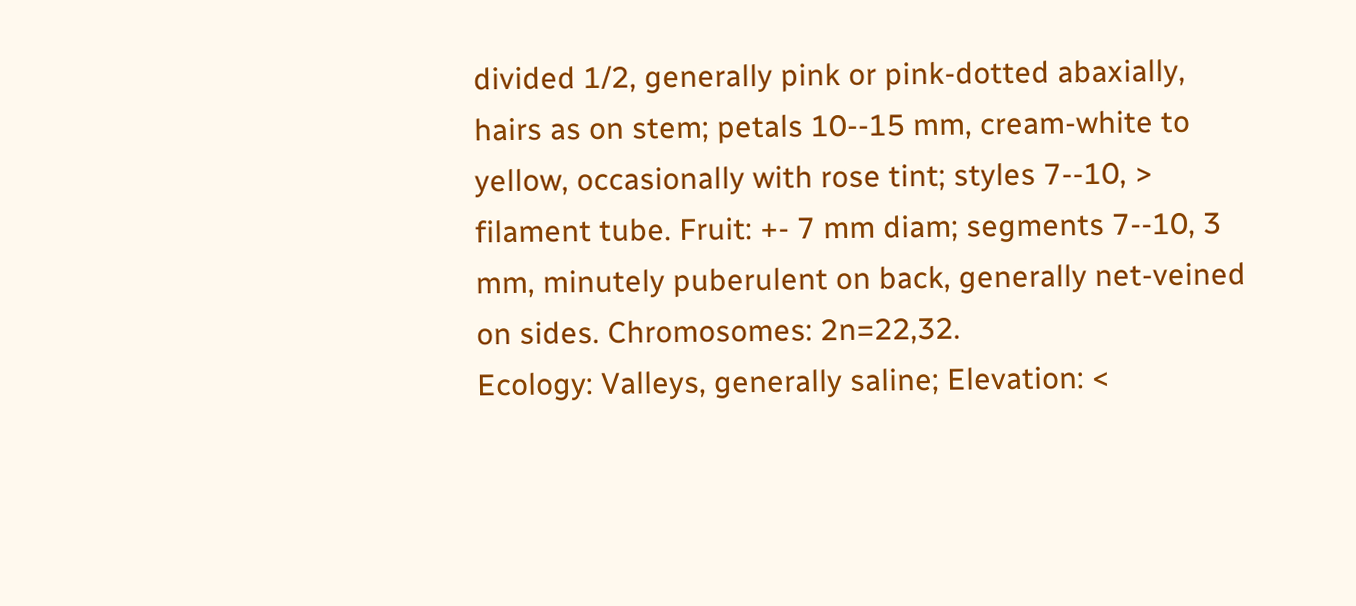divided 1/2, generally pink or pink-dotted abaxially, hairs as on stem; petals 10--15 mm, cream-white to yellow, occasionally with rose tint; styles 7--10, > filament tube. Fruit: +- 7 mm diam; segments 7--10, 3 mm, minutely puberulent on back, generally net-veined on sides. Chromosomes: 2n=22,32.
Ecology: Valleys, generally saline; Elevation: <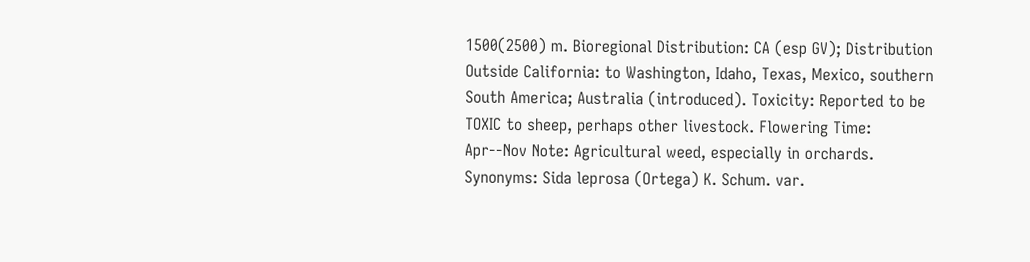1500(2500) m. Bioregional Distribution: CA (esp GV); Distribution Outside California: to Washington, Idaho, Texas, Mexico, southern South America; Australia (introduced). Toxicity: Reported to be TOXIC to sheep, perhaps other livestock. Flowering Time: Apr--Nov Note: Agricultural weed, especially in orchards.
Synonyms: Sida leprosa (Ortega) K. Schum. var.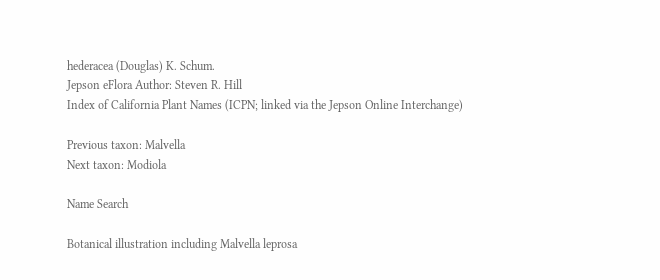hederacea (Douglas) K. Schum.
Jepson eFlora Author: Steven R. Hill
Index of California Plant Names (ICPN; linked via the Jepson Online Interchange)

Previous taxon: Malvella
Next taxon: Modiola

Name Search

Botanical illustration including Malvella leprosa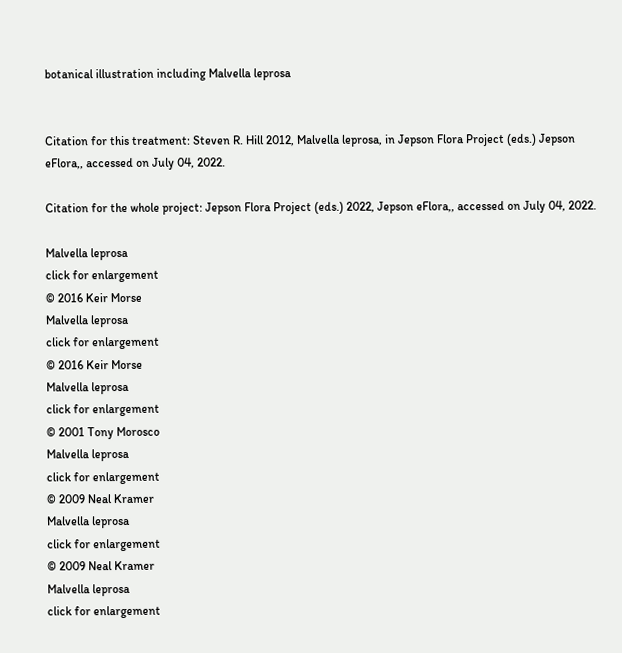botanical illustration including Malvella leprosa


Citation for this treatment: Steven R. Hill 2012, Malvella leprosa, in Jepson Flora Project (eds.) Jepson eFlora,, accessed on July 04, 2022.

Citation for the whole project: Jepson Flora Project (eds.) 2022, Jepson eFlora,, accessed on July 04, 2022.

Malvella leprosa
click for enlargement
© 2016 Keir Morse
Malvella leprosa
click for enlargement
© 2016 Keir Morse
Malvella leprosa
click for enlargement
© 2001 Tony Morosco
Malvella leprosa
click for enlargement
© 2009 Neal Kramer
Malvella leprosa
click for enlargement
© 2009 Neal Kramer
Malvella leprosa
click for enlargement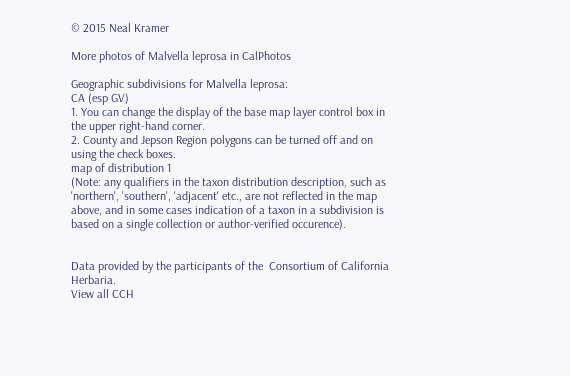© 2015 Neal Kramer

More photos of Malvella leprosa in CalPhotos

Geographic subdivisions for Malvella leprosa:
CA (esp GV)
1. You can change the display of the base map layer control box in the upper right-hand corner.
2. County and Jepson Region polygons can be turned off and on using the check boxes.
map of distribution 1
(Note: any qualifiers in the taxon distribution description, such as 'northern', 'southern', 'adjacent' etc., are not reflected in the map above, and in some cases indication of a taxon in a subdivision is based on a single collection or author-verified occurence).


Data provided by the participants of the  Consortium of California Herbaria.
View all CCH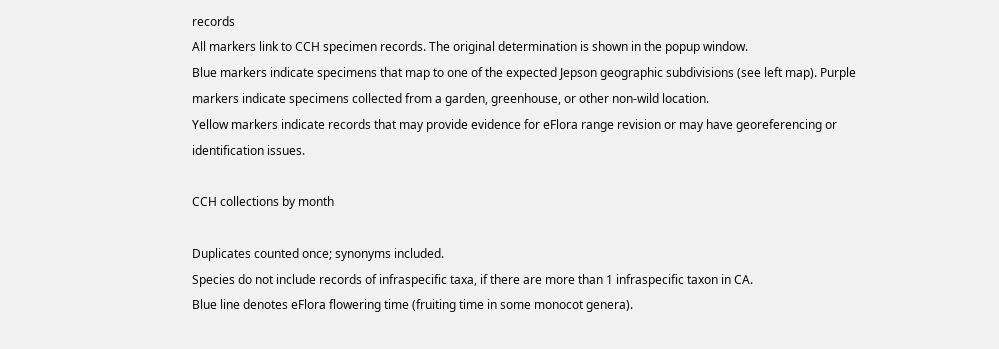records
All markers link to CCH specimen records. The original determination is shown in the popup window.
Blue markers indicate specimens that map to one of the expected Jepson geographic subdivisions (see left map). Purple markers indicate specimens collected from a garden, greenhouse, or other non-wild location.
Yellow markers indicate records that may provide evidence for eFlora range revision or may have georeferencing or identification issues.

CCH collections by month

Duplicates counted once; synonyms included.
Species do not include records of infraspecific taxa, if there are more than 1 infraspecific taxon in CA.
Blue line denotes eFlora flowering time (fruiting time in some monocot genera).